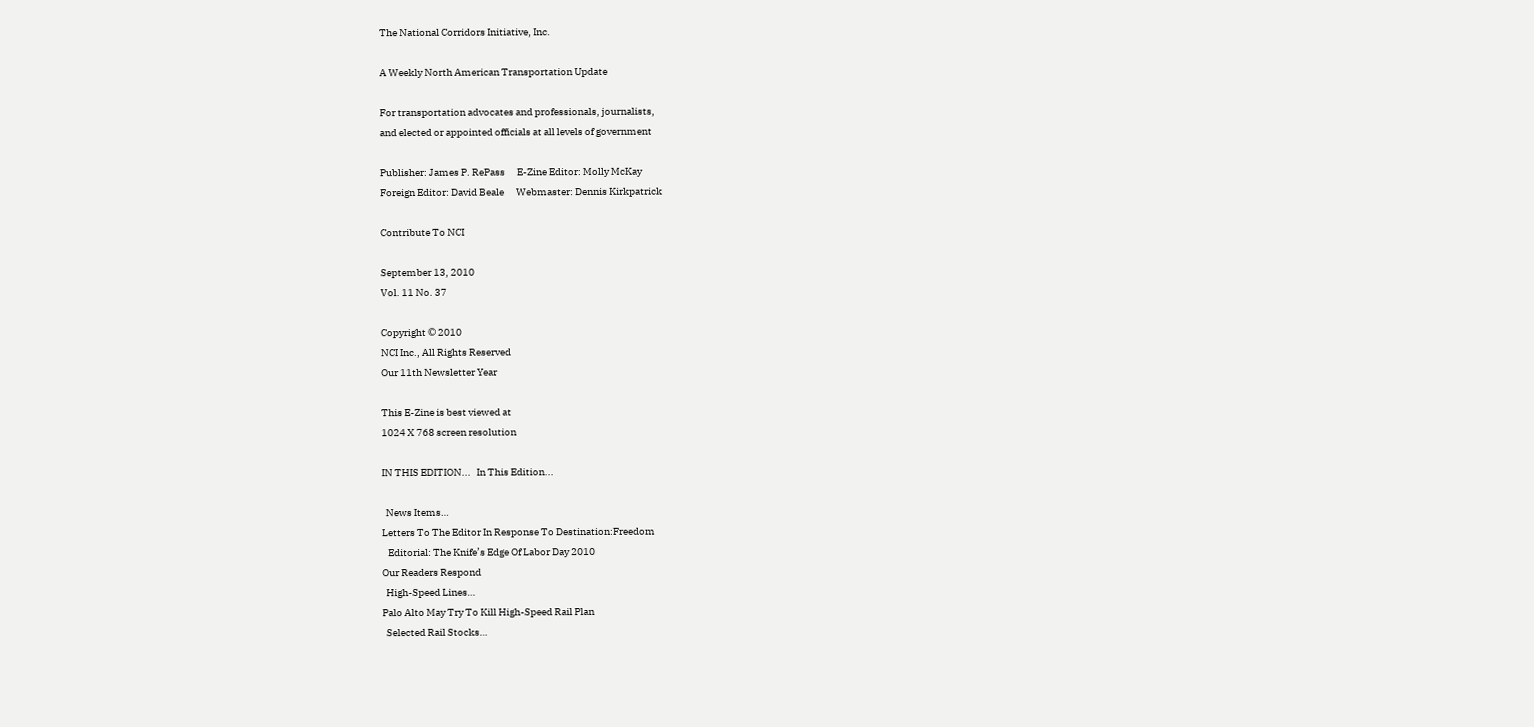The National Corridors Initiative, Inc.

A Weekly North American Transportation Update

For transportation advocates and professionals, journalists,
and elected or appointed officials at all levels of government

Publisher: James P. RePass      E-Zine Editor: Molly McKay
Foreign Editor: David Beale      Webmaster: Dennis Kirkpatrick

Contribute To NCI

September 13, 2010
Vol. 11 No. 37

Copyright © 2010
NCI Inc., All Rights Reserved
Our 11th Newsletter Year

This E-Zine is best viewed at
1024 X 768 screen resolution

IN THIS EDITION...   In This Edition...

  News Items…
Letters To The Editor In Response To Destination:Freedom
   Editorial: The Knife’s Edge Of Labor Day 2010
Our Readers Respond
  High-Speed Lines…
Palo Alto May Try To Kill High-Speed Rail Plan
  Selected Rail Stocks…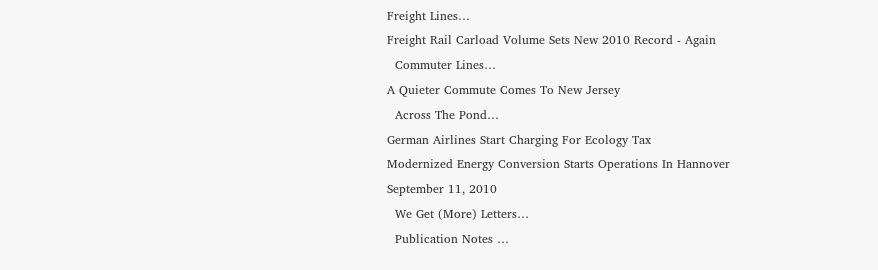Freight Lines…
Freight Rail Carload Volume Sets New 2010 Record - Again
  Commuter Lines…
A Quieter Commute Comes To New Jersey
  Across The Pond…
German Airlines Start Charging For Ecology Tax
Modernized Energy Conversion Starts Operations In Hannover
September 11, 2010
  We Get (More) Letters…
  Publication Notes …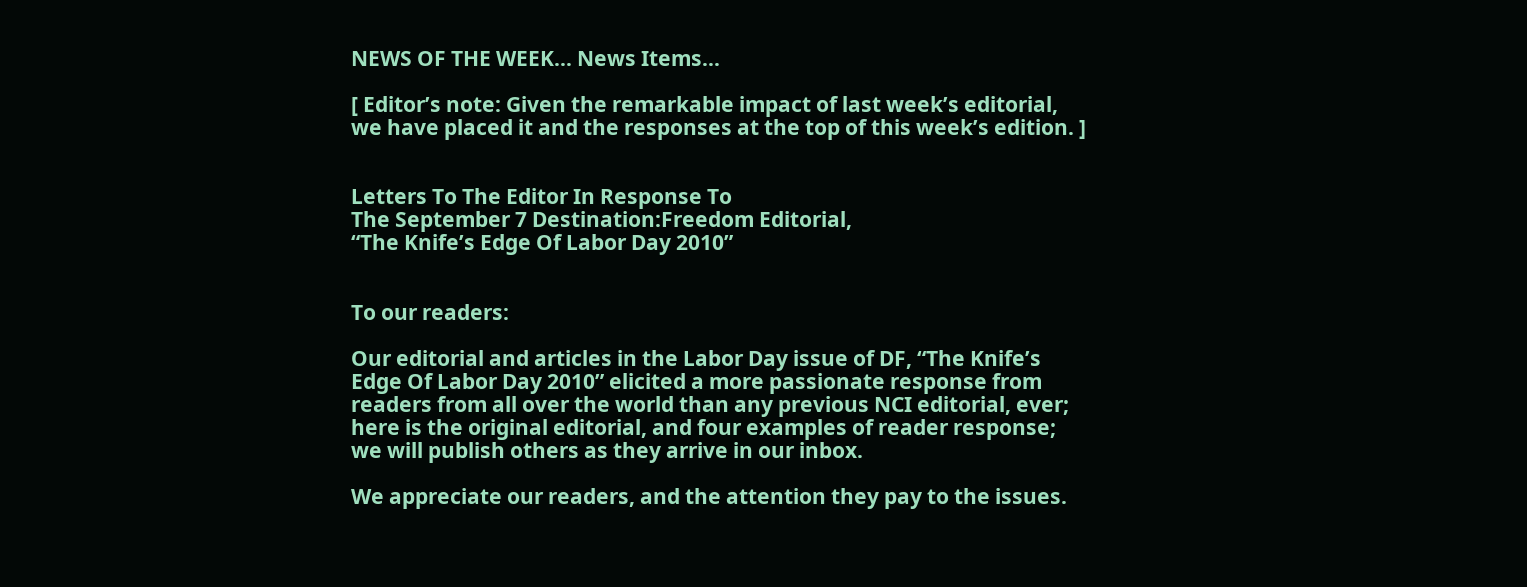NEWS OF THE WEEK... News Items...

[ Editor’s note: Given the remarkable impact of last week’s editorial, we have placed it and the responses at the top of this week’s edition. ]


Letters To The Editor In Response To
The September 7 Destination:Freedom Editorial,
“The Knife’s Edge Of Labor Day 2010”


To our readers:

Our editorial and articles in the Labor Day issue of DF, “The Knife’s Edge Of Labor Day 2010” elicited a more passionate response from readers from all over the world than any previous NCI editorial, ever; here is the original editorial, and four examples of reader response; we will publish others as they arrive in our inbox.

We appreciate our readers, and the attention they pay to the issues.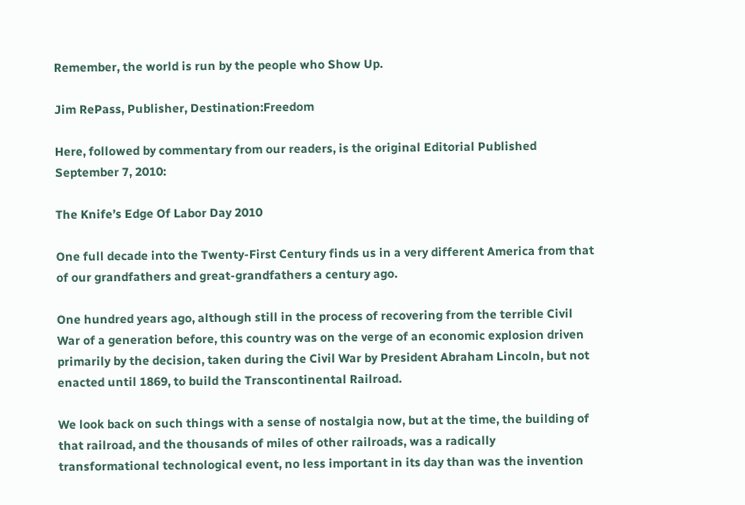Remember, the world is run by the people who Show Up.

Jim RePass, Publisher, Destination:Freedom

Here, followed by commentary from our readers, is the original Editorial Published September 7, 2010:

The Knife’s Edge Of Labor Day 2010

One full decade into the Twenty-First Century finds us in a very different America from that of our grandfathers and great-grandfathers a century ago.

One hundred years ago, although still in the process of recovering from the terrible Civil War of a generation before, this country was on the verge of an economic explosion driven primarily by the decision, taken during the Civil War by President Abraham Lincoln, but not enacted until 1869, to build the Transcontinental Railroad.

We look back on such things with a sense of nostalgia now, but at the time, the building of that railroad, and the thousands of miles of other railroads, was a radically transformational technological event, no less important in its day than was the invention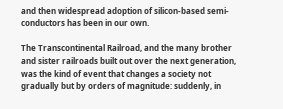and then widespread adoption of silicon-based semi-conductors has been in our own.

The Transcontinental Railroad, and the many brother and sister railroads built out over the next generation, was the kind of event that changes a society not gradually but by orders of magnitude: suddenly, in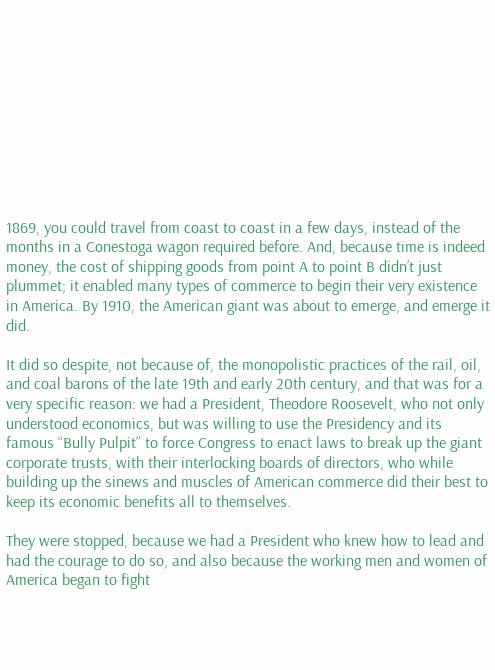1869, you could travel from coast to coast in a few days, instead of the months in a Conestoga wagon required before. And, because time is indeed money, the cost of shipping goods from point A to point B didn’t just plummet; it enabled many types of commerce to begin their very existence in America. By 1910, the American giant was about to emerge, and emerge it did.

It did so despite, not because of, the monopolistic practices of the rail, oil, and coal barons of the late 19th and early 20th century, and that was for a very specific reason: we had a President, Theodore Roosevelt, who not only understood economics, but was willing to use the Presidency and its famous “Bully Pulpit” to force Congress to enact laws to break up the giant corporate trusts, with their interlocking boards of directors, who while building up the sinews and muscles of American commerce did their best to keep its economic benefits all to themselves.

They were stopped, because we had a President who knew how to lead and had the courage to do so, and also because the working men and women of America began to fight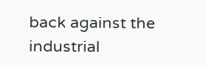back against the industrial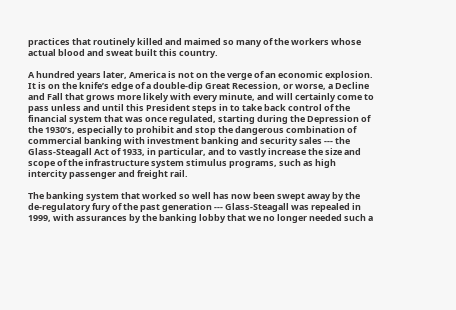practices that routinely killed and maimed so many of the workers whose actual blood and sweat built this country.

A hundred years later, America is not on the verge of an economic explosion. It is on the knife’s edge of a double-dip Great Recession, or worse, a Decline and Fall that grows more likely with every minute, and will certainly come to pass unless and until this President steps in to take back control of the financial system that was once regulated, starting during the Depression of the 1930’s, especially to prohibit and stop the dangerous combination of commercial banking with investment banking and security sales --- the Glass-Steagall Act of 1933, in particular, and to vastly increase the size and scope of the infrastructure system stimulus programs, such as high intercity passenger and freight rail.

The banking system that worked so well has now been swept away by the de-regulatory fury of the past generation --- Glass-Steagall was repealed in 1999, with assurances by the banking lobby that we no longer needed such a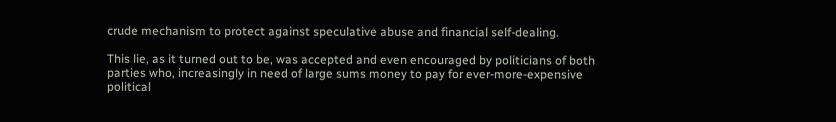crude mechanism to protect against speculative abuse and financial self-dealing.

This lie, as it turned out to be, was accepted and even encouraged by politicians of both parties who, increasingly in need of large sums money to pay for ever-more-expensive political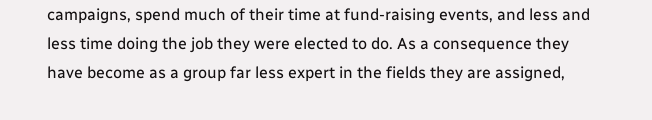campaigns, spend much of their time at fund-raising events, and less and less time doing the job they were elected to do. As a consequence they have become as a group far less expert in the fields they are assigned,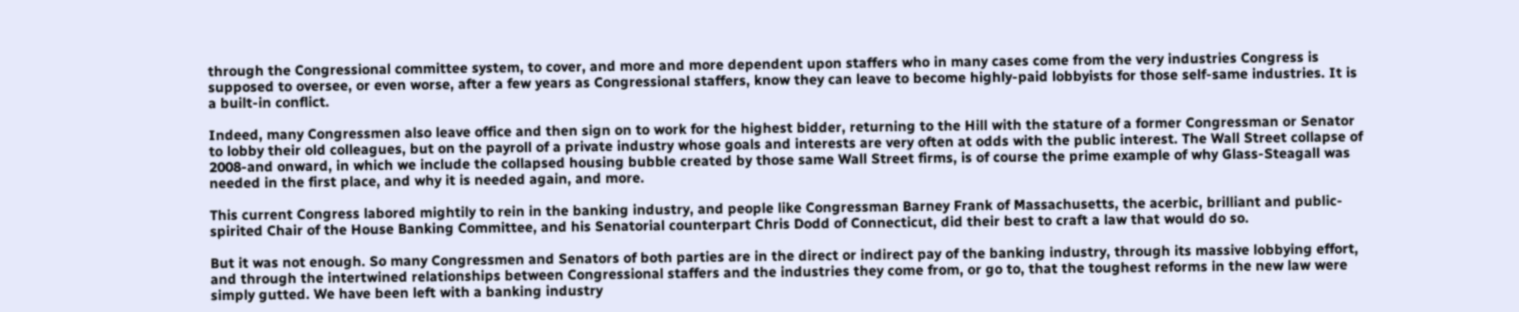through the Congressional committee system, to cover, and more and more dependent upon staffers who in many cases come from the very industries Congress is supposed to oversee, or even worse, after a few years as Congressional staffers, know they can leave to become highly-paid lobbyists for those self-same industries. It is a built-in conflict.

Indeed, many Congressmen also leave office and then sign on to work for the highest bidder, returning to the Hill with the stature of a former Congressman or Senator to lobby their old colleagues, but on the payroll of a private industry whose goals and interests are very often at odds with the public interest. The Wall Street collapse of 2008-and onward, in which we include the collapsed housing bubble created by those same Wall Street firms, is of course the prime example of why Glass-Steagall was needed in the first place, and why it is needed again, and more.

This current Congress labored mightily to rein in the banking industry, and people like Congressman Barney Frank of Massachusetts, the acerbic, brilliant and public-spirited Chair of the House Banking Committee, and his Senatorial counterpart Chris Dodd of Connecticut, did their best to craft a law that would do so.

But it was not enough. So many Congressmen and Senators of both parties are in the direct or indirect pay of the banking industry, through its massive lobbying effort, and through the intertwined relationships between Congressional staffers and the industries they come from, or go to, that the toughest reforms in the new law were simply gutted. We have been left with a banking industry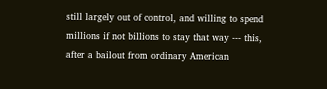still largely out of control, and willing to spend millions if not billions to stay that way --- this, after a bailout from ordinary American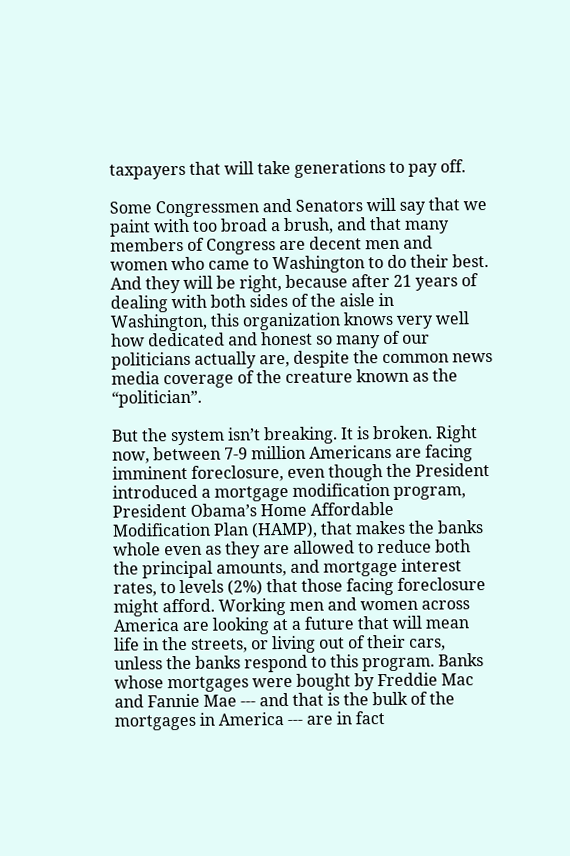taxpayers that will take generations to pay off.

Some Congressmen and Senators will say that we paint with too broad a brush, and that many members of Congress are decent men and women who came to Washington to do their best. And they will be right, because after 21 years of dealing with both sides of the aisle in Washington, this organization knows very well how dedicated and honest so many of our politicians actually are, despite the common news media coverage of the creature known as the “politician”.

But the system isn’t breaking. It is broken. Right now, between 7-9 million Americans are facing imminent foreclosure, even though the President introduced a mortgage modification program, President Obama’s Home Affordable Modification Plan (HAMP), that makes the banks whole even as they are allowed to reduce both the principal amounts, and mortgage interest rates, to levels (2%) that those facing foreclosure might afford. Working men and women across America are looking at a future that will mean life in the streets, or living out of their cars, unless the banks respond to this program. Banks whose mortgages were bought by Freddie Mac and Fannie Mae --- and that is the bulk of the mortgages in America --- are in fact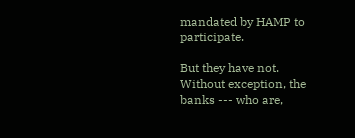mandated by HAMP to participate.

But they have not. Without exception, the banks --- who are,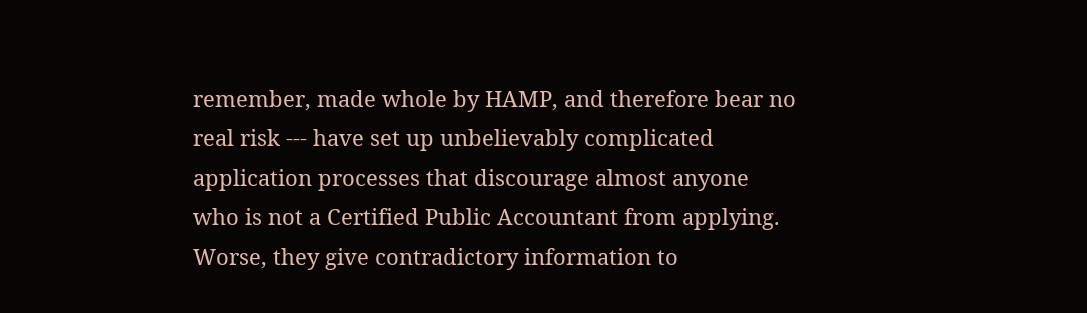remember, made whole by HAMP, and therefore bear no real risk --- have set up unbelievably complicated application processes that discourage almost anyone who is not a Certified Public Accountant from applying. Worse, they give contradictory information to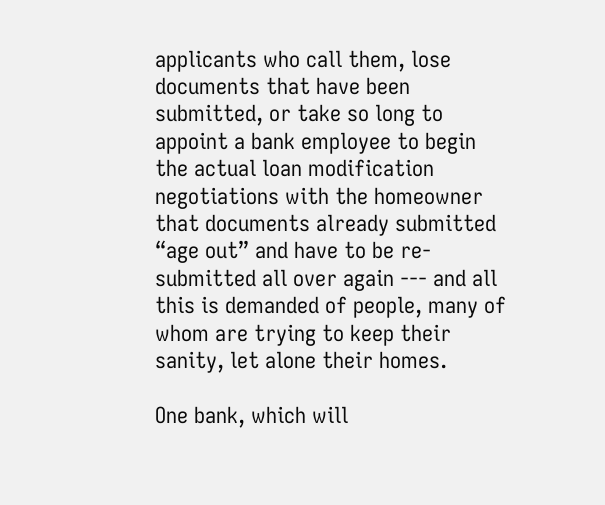applicants who call them, lose documents that have been submitted, or take so long to appoint a bank employee to begin the actual loan modification negotiations with the homeowner that documents already submitted “age out” and have to be re-submitted all over again --- and all this is demanded of people, many of whom are trying to keep their sanity, let alone their homes.

One bank, which will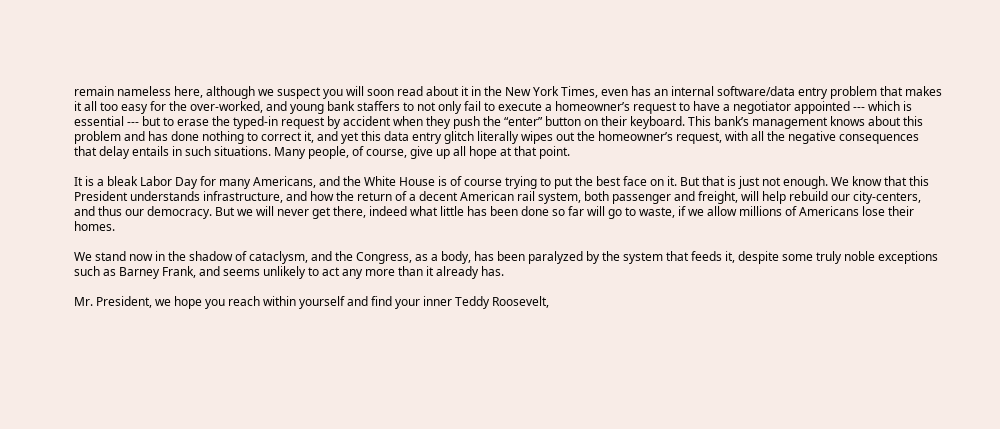remain nameless here, although we suspect you will soon read about it in the New York Times, even has an internal software/data entry problem that makes it all too easy for the over-worked, and young bank staffers to not only fail to execute a homeowner’s request to have a negotiator appointed --- which is essential --- but to erase the typed-in request by accident when they push the “enter” button on their keyboard. This bank’s management knows about this problem and has done nothing to correct it, and yet this data entry glitch literally wipes out the homeowner’s request, with all the negative consequences that delay entails in such situations. Many people, of course, give up all hope at that point.

It is a bleak Labor Day for many Americans, and the White House is of course trying to put the best face on it. But that is just not enough. We know that this President understands infrastructure, and how the return of a decent American rail system, both passenger and freight, will help rebuild our city-centers, and thus our democracy. But we will never get there, indeed what little has been done so far will go to waste, if we allow millions of Americans lose their homes.

We stand now in the shadow of cataclysm, and the Congress, as a body, has been paralyzed by the system that feeds it, despite some truly noble exceptions such as Barney Frank, and seems unlikely to act any more than it already has.

Mr. President, we hope you reach within yourself and find your inner Teddy Roosevelt,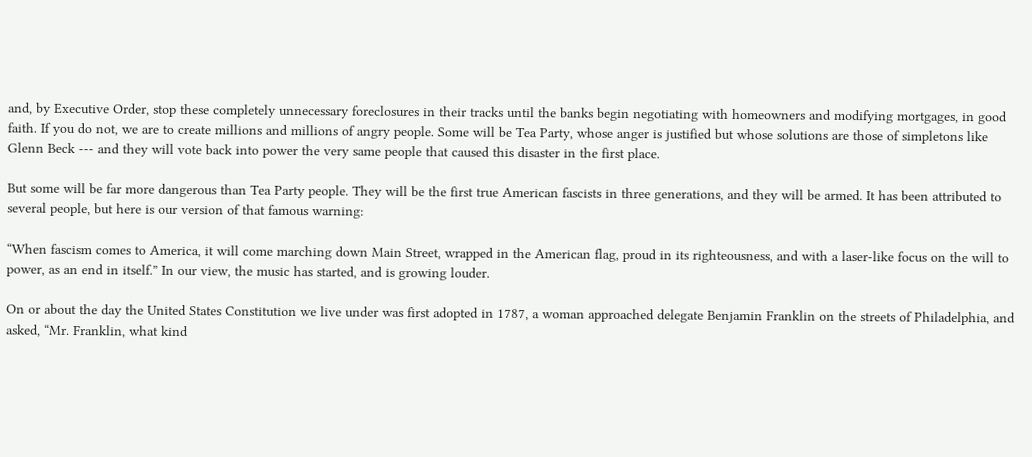and, by Executive Order, stop these completely unnecessary foreclosures in their tracks until the banks begin negotiating with homeowners and modifying mortgages, in good faith. If you do not, we are to create millions and millions of angry people. Some will be Tea Party, whose anger is justified but whose solutions are those of simpletons like Glenn Beck --- and they will vote back into power the very same people that caused this disaster in the first place.

But some will be far more dangerous than Tea Party people. They will be the first true American fascists in three generations, and they will be armed. It has been attributed to several people, but here is our version of that famous warning:

“When fascism comes to America, it will come marching down Main Street, wrapped in the American flag, proud in its righteousness, and with a laser-like focus on the will to power, as an end in itself.” In our view, the music has started, and is growing louder.

On or about the day the United States Constitution we live under was first adopted in 1787, a woman approached delegate Benjamin Franklin on the streets of Philadelphia, and asked, “Mr. Franklin, what kind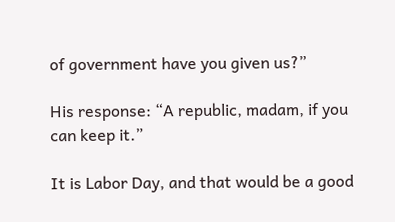of government have you given us?”

His response: “A republic, madam, if you can keep it.”

It is Labor Day, and that would be a good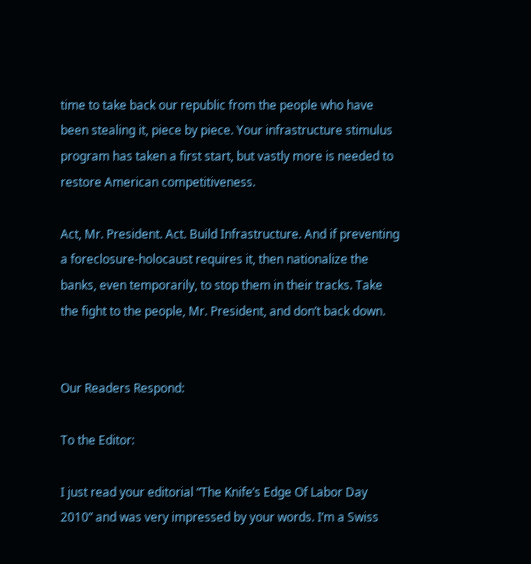time to take back our republic from the people who have been stealing it, piece by piece. Your infrastructure stimulus program has taken a first start, but vastly more is needed to restore American competitiveness.

Act, Mr. President. Act. Build Infrastructure. And if preventing a foreclosure-holocaust requires it, then nationalize the banks, even temporarily, to stop them in their tracks. Take the fight to the people, Mr. President, and don’t back down.


Our Readers Respond:

To the Editor:

I just read your editorial “The Knife’s Edge Of Labor Day 2010” and was very impressed by your words. I’m a Swiss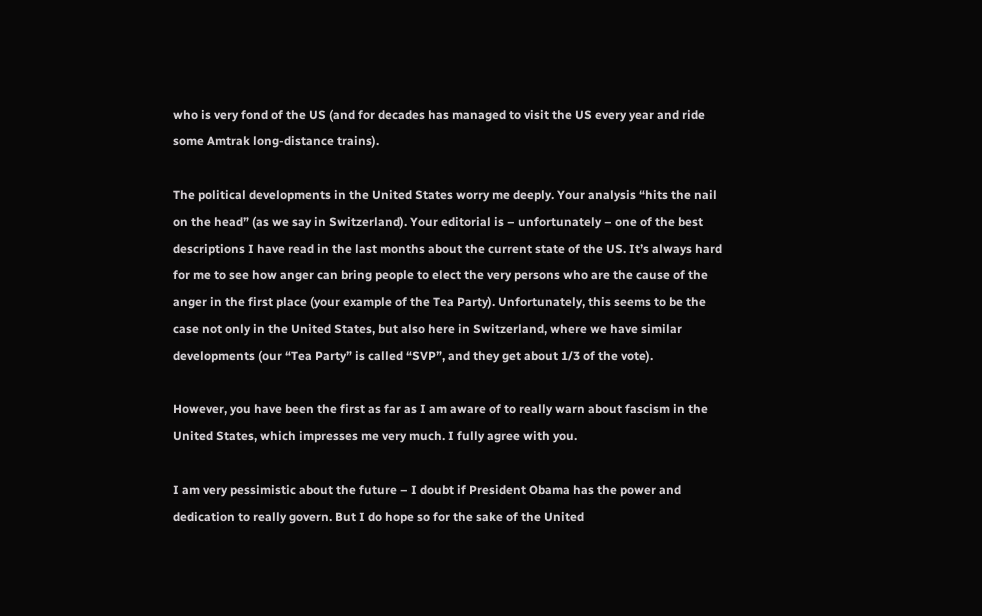who is very fond of the US (and for decades has managed to visit the US every year and ride some Amtrak long-distance trains).

The political developments in the United States worry me deeply. Your analysis “hits the nail on the head” (as we say in Switzerland). Your editorial is – unfortunately – one of the best descriptions I have read in the last months about the current state of the US. It’s always hard for me to see how anger can bring people to elect the very persons who are the cause of the anger in the first place (your example of the Tea Party). Unfortunately, this seems to be the case not only in the United States, but also here in Switzerland, where we have similar developments (our “Tea Party” is called “SVP”, and they get about 1/3 of the vote).

However, you have been the first as far as I am aware of to really warn about fascism in the United States, which impresses me very much. I fully agree with you.

I am very pessimistic about the future – I doubt if President Obama has the power and dedication to really govern. But I do hope so for the sake of the United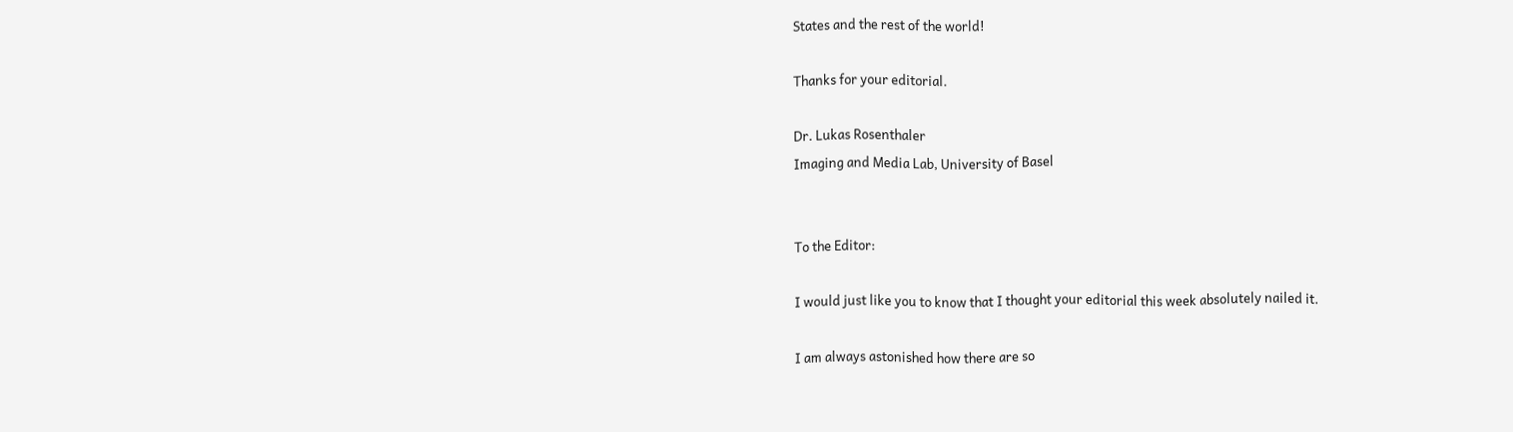States and the rest of the world!

Thanks for your editorial.

Dr. Lukas Rosenthaler
Imaging and Media Lab, University of Basel


To the Editor:

I would just like you to know that I thought your editorial this week absolutely nailed it.

I am always astonished how there are so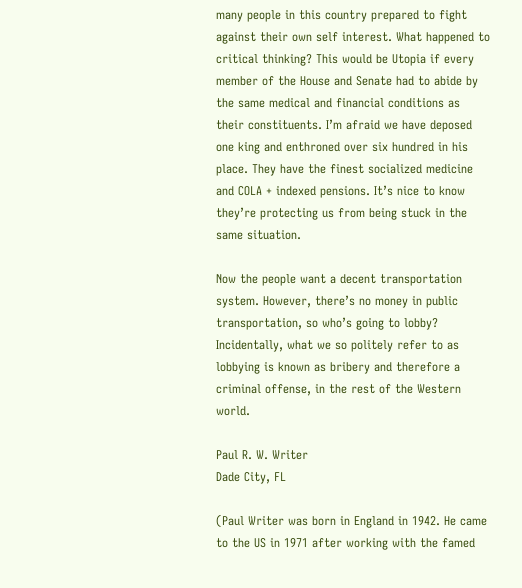many people in this country prepared to fight against their own self interest. What happened to critical thinking? This would be Utopia if every member of the House and Senate had to abide by the same medical and financial conditions as their constituents. I’m afraid we have deposed one king and enthroned over six hundred in his place. They have the finest socialized medicine and COLA + indexed pensions. It’s nice to know they’re protecting us from being stuck in the same situation.

Now the people want a decent transportation system. However, there’s no money in public transportation, so who’s going to lobby? Incidentally, what we so politely refer to as lobbying is known as bribery and therefore a criminal offense, in the rest of the Western world.

Paul R. W. Writer
Dade City, FL

(Paul Writer was born in England in 1942. He came to the US in 1971 after working with the famed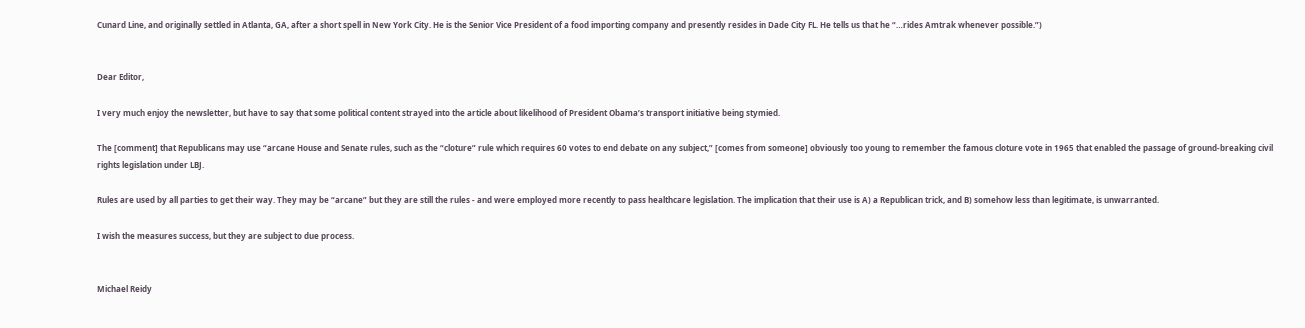Cunard Line, and originally settled in Atlanta, GA, after a short spell in New York City. He is the Senior Vice President of a food importing company and presently resides in Dade City FL. He tells us that he “…rides Amtrak whenever possible.”)


Dear Editor,

I very much enjoy the newsletter, but have to say that some political content strayed into the article about likelihood of President Obama’s transport initiative being stymied.

The [comment] that Republicans may use “arcane House and Senate rules, such as the “cloture” rule which requires 60 votes to end debate on any subject,” [comes from someone] obviously too young to remember the famous cloture vote in 1965 that enabled the passage of ground-breaking civil rights legislation under LBJ.

Rules are used by all parties to get their way. They may be “arcane” but they are still the rules - and were employed more recently to pass healthcare legislation. The implication that their use is A) a Republican trick, and B) somehow less than legitimate, is unwarranted.

I wish the measures success, but they are subject to due process.


Michael Reidy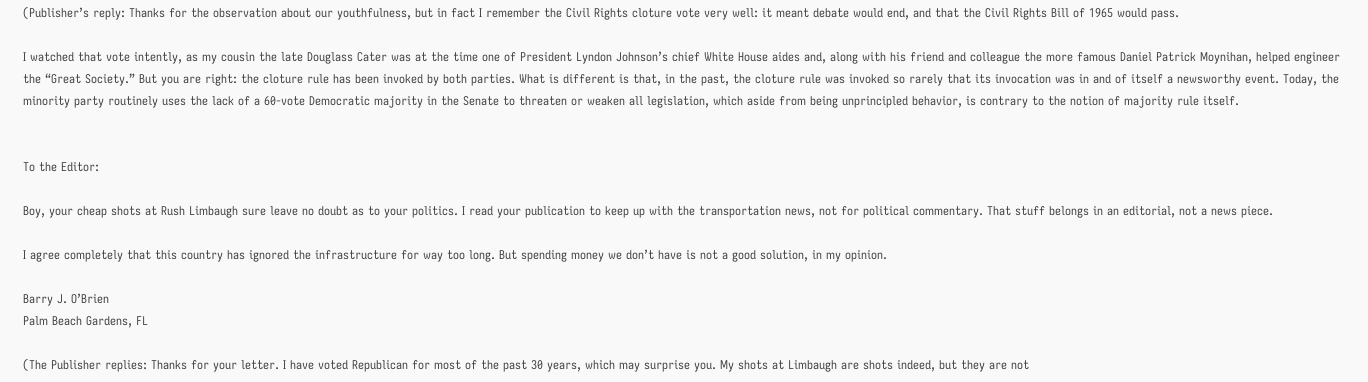(Publisher’s reply: Thanks for the observation about our youthfulness, but in fact I remember the Civil Rights cloture vote very well: it meant debate would end, and that the Civil Rights Bill of 1965 would pass.

I watched that vote intently, as my cousin the late Douglass Cater was at the time one of President Lyndon Johnson’s chief White House aides and, along with his friend and colleague the more famous Daniel Patrick Moynihan, helped engineer the “Great Society.” But you are right: the cloture rule has been invoked by both parties. What is different is that, in the past, the cloture rule was invoked so rarely that its invocation was in and of itself a newsworthy event. Today, the minority party routinely uses the lack of a 60-vote Democratic majority in the Senate to threaten or weaken all legislation, which aside from being unprincipled behavior, is contrary to the notion of majority rule itself.


To the Editor:

Boy, your cheap shots at Rush Limbaugh sure leave no doubt as to your politics. I read your publication to keep up with the transportation news, not for political commentary. That stuff belongs in an editorial, not a news piece.

I agree completely that this country has ignored the infrastructure for way too long. But spending money we don’t have is not a good solution, in my opinion.

Barry J. O’Brien
Palm Beach Gardens, FL

(The Publisher replies: Thanks for your letter. I have voted Republican for most of the past 30 years, which may surprise you. My shots at Limbaugh are shots indeed, but they are not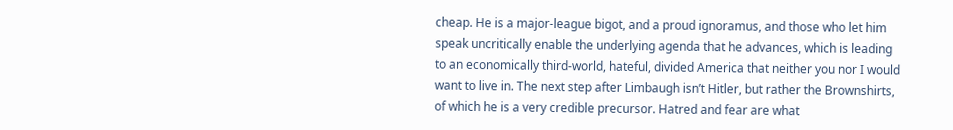cheap. He is a major-league bigot, and a proud ignoramus, and those who let him speak uncritically enable the underlying agenda that he advances, which is leading to an economically third-world, hateful, divided America that neither you nor I would want to live in. The next step after Limbaugh isn’t Hitler, but rather the Brownshirts, of which he is a very credible precursor. Hatred and fear are what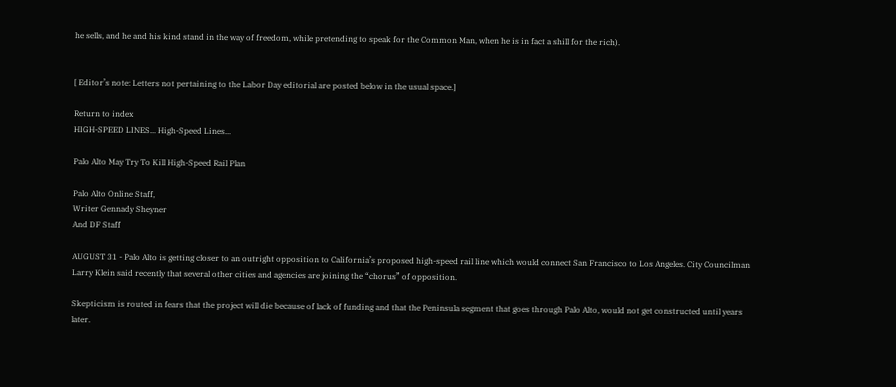he sells, and he and his kind stand in the way of freedom, while pretending to speak for the Common Man, when he is in fact a shill for the rich).


[ Editor’s note: Letters not pertaining to the Labor Day editorial are posted below in the usual space.]

Return to index
HIGH-SPEED LINES... High-Speed Lines...

Palo Alto May Try To Kill High-Speed Rail Plan

Palo Alto Online Staff,
Writer Gennady Sheyner
And DF Staff

AUGUST 31 - Palo Alto is getting closer to an outright opposition to California’s proposed high-speed rail line which would connect San Francisco to Los Angeles. City Councilman Larry Klein said recently that several other cities and agencies are joining the “chorus” of opposition.

Skepticism is routed in fears that the project will die because of lack of funding and that the Peninsula segment that goes through Palo Alto, would not get constructed until years later.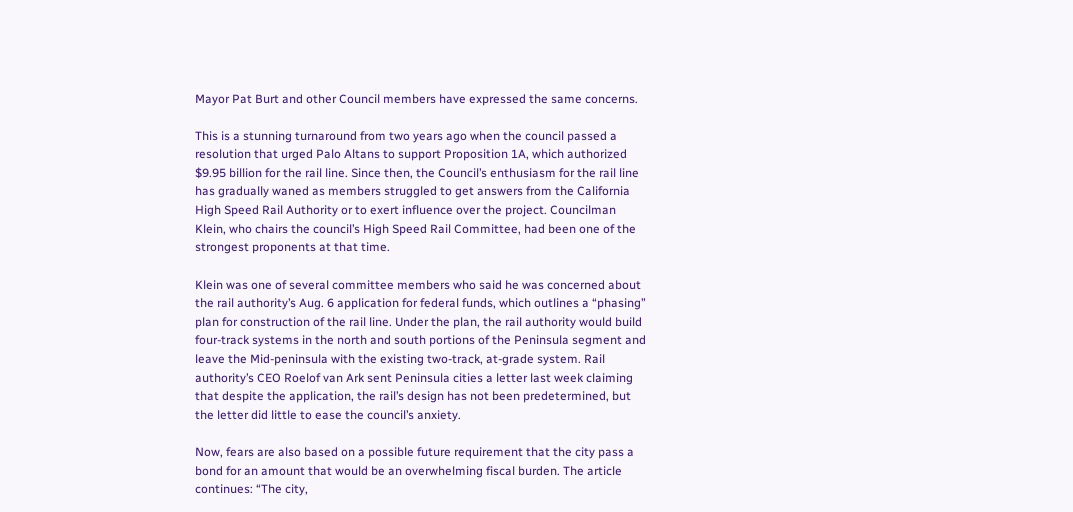Mayor Pat Burt and other Council members have expressed the same concerns.

This is a stunning turnaround from two years ago when the council passed a resolution that urged Palo Altans to support Proposition 1A, which authorized $9.95 billion for the rail line. Since then, the Council’s enthusiasm for the rail line has gradually waned as members struggled to get answers from the California High Speed Rail Authority or to exert influence over the project. Councilman Klein, who chairs the council’s High Speed Rail Committee, had been one of the strongest proponents at that time.

Klein was one of several committee members who said he was concerned about the rail authority’s Aug. 6 application for federal funds, which outlines a “phasing” plan for construction of the rail line. Under the plan, the rail authority would build four-track systems in the north and south portions of the Peninsula segment and leave the Mid-peninsula with the existing two-track, at-grade system. Rail authority’s CEO Roelof van Ark sent Peninsula cities a letter last week claiming that despite the application, the rail’s design has not been predetermined, but the letter did little to ease the council’s anxiety.

Now, fears are also based on a possible future requirement that the city pass a bond for an amount that would be an overwhelming fiscal burden. The article continues: “The city,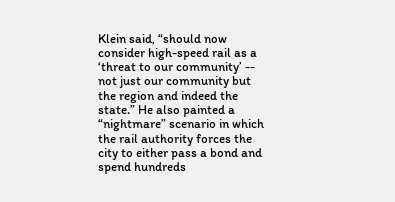Klein said, “should now consider high-speed rail as a ‘threat to our community’ -- not just our community but the region and indeed the state.” He also painted a “nightmare” scenario in which the rail authority forces the city to either pass a bond and spend hundreds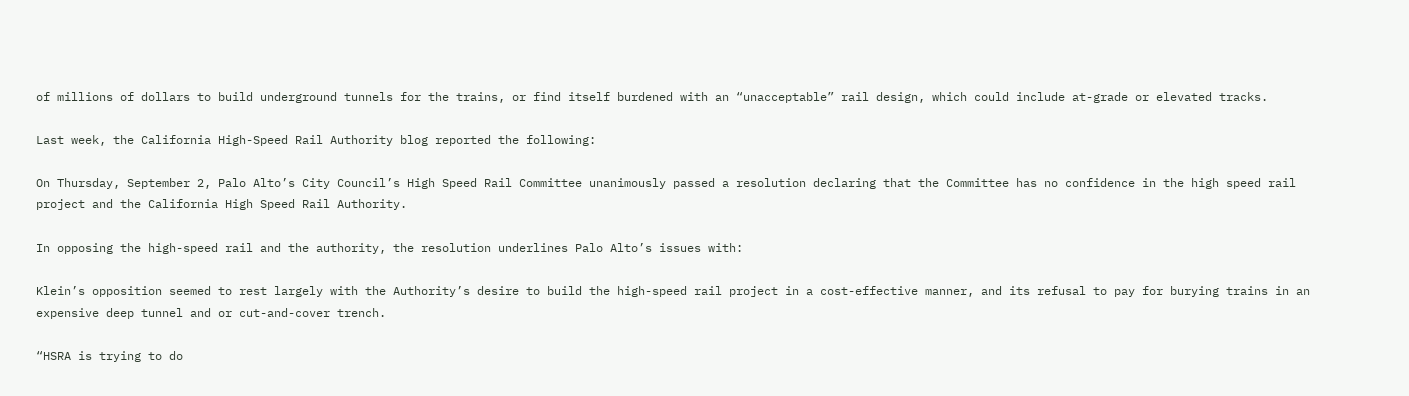of millions of dollars to build underground tunnels for the trains, or find itself burdened with an “unacceptable” rail design, which could include at-grade or elevated tracks.

Last week, the California High-Speed Rail Authority blog reported the following:

On Thursday, September 2, Palo Alto’s City Council’s High Speed Rail Committee unanimously passed a resolution declaring that the Committee has no confidence in the high speed rail project and the California High Speed Rail Authority.

In opposing the high-speed rail and the authority, the resolution underlines Palo Alto’s issues with:

Klein’s opposition seemed to rest largely with the Authority’s desire to build the high-speed rail project in a cost-effective manner, and its refusal to pay for burying trains in an expensive deep tunnel and or cut-and-cover trench.

“HSRA is trying to do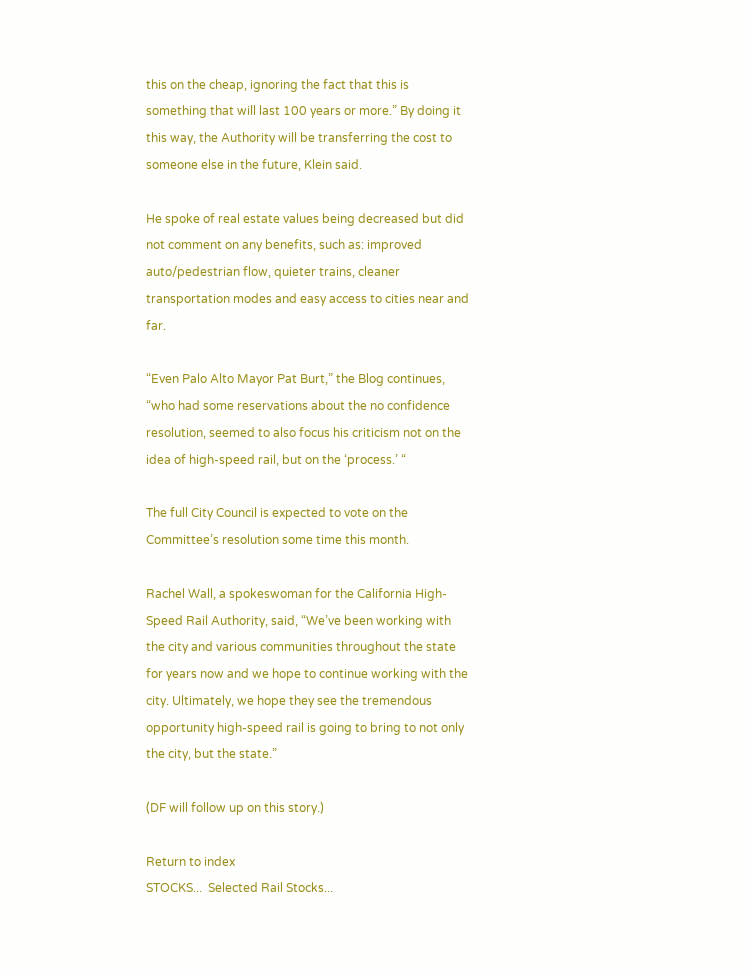this on the cheap, ignoring the fact that this is something that will last 100 years or more.” By doing it this way, the Authority will be transferring the cost to someone else in the future, Klein said.

He spoke of real estate values being decreased but did not comment on any benefits, such as: improved auto/pedestrian flow, quieter trains, cleaner transportation modes and easy access to cities near and far.

“Even Palo Alto Mayor Pat Burt,” the Blog continues, “who had some reservations about the no confidence resolution, seemed to also focus his criticism not on the idea of high-speed rail, but on the ‘process.’ “

The full City Council is expected to vote on the Committee’s resolution some time this month.

Rachel Wall, a spokeswoman for the California High-Speed Rail Authority, said, “We’ve been working with the city and various communities throughout the state for years now and we hope to continue working with the city. Ultimately, we hope they see the tremendous opportunity high-speed rail is going to bring to not only the city, but the state.”

(DF will follow up on this story.)

Return to index
STOCKS...  Selected Rail Stocks...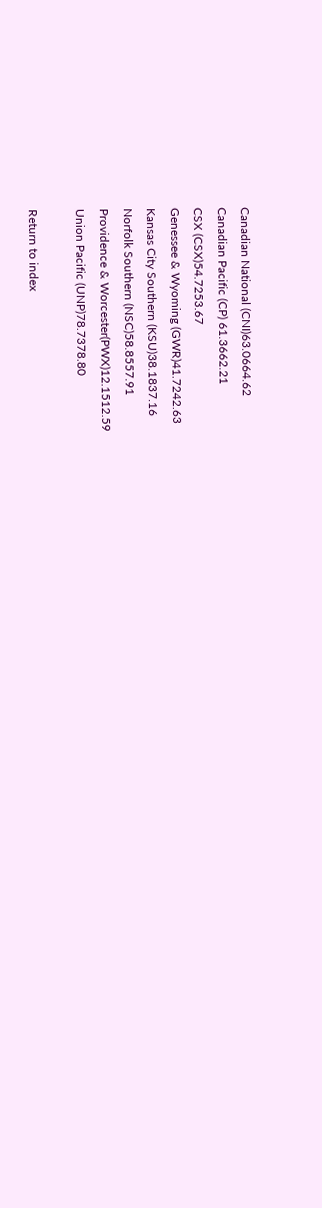Canadian National (CNI)63.0664.62
Canadian Pacific (CP) 61.3662.21
CSX (CSX)54.7253.67
Genessee & Wyoming (GWR)41.7242.63
Kansas City Southern (KSU)38.1837.16
Norfolk Southern (NSC)58.8557.91
Providence & Worcester(PWX)12.1512.59
Union Pacific (UNP)78.7378.80

Return to index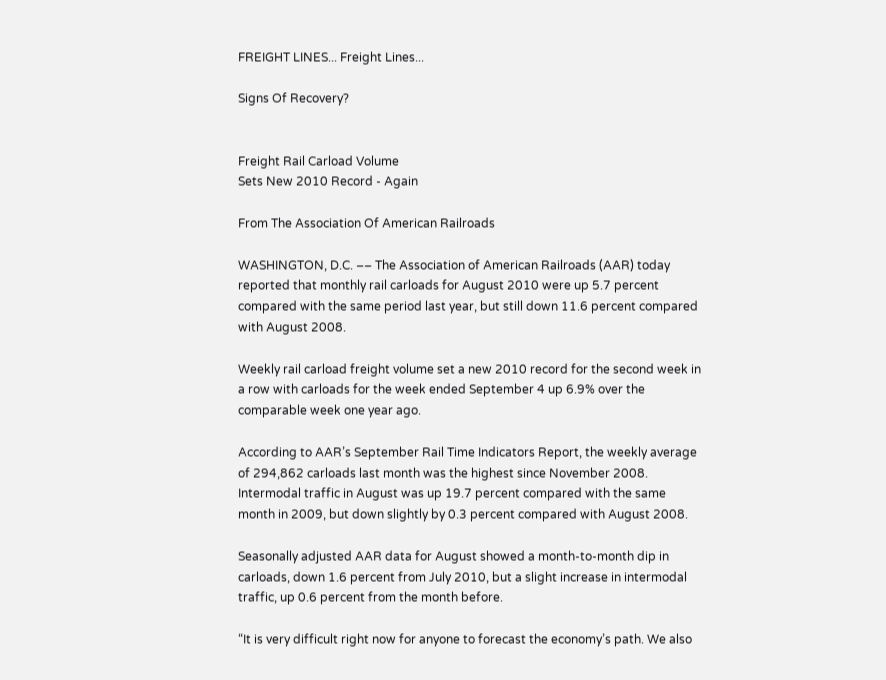FREIGHT LINES... Freight Lines...

Signs Of Recovery?


Freight Rail Carload Volume
Sets New 2010 Record - Again

From The Association Of American Railroads

WASHINGTON, D.C. –– The Association of American Railroads (AAR) today reported that monthly rail carloads for August 2010 were up 5.7 percent compared with the same period last year, but still down 11.6 percent compared with August 2008.

Weekly rail carload freight volume set a new 2010 record for the second week in a row with carloads for the week ended September 4 up 6.9% over the comparable week one year ago.

According to AAR’s September Rail Time Indicators Report, the weekly average of 294,862 carloads last month was the highest since November 2008. Intermodal traffic in August was up 19.7 percent compared with the same month in 2009, but down slightly by 0.3 percent compared with August 2008.

Seasonally adjusted AAR data for August showed a month-to-month dip in carloads, down 1.6 percent from July 2010, but a slight increase in intermodal traffic, up 0.6 percent from the month before.

“It is very difficult right now for anyone to forecast the economy’s path. We also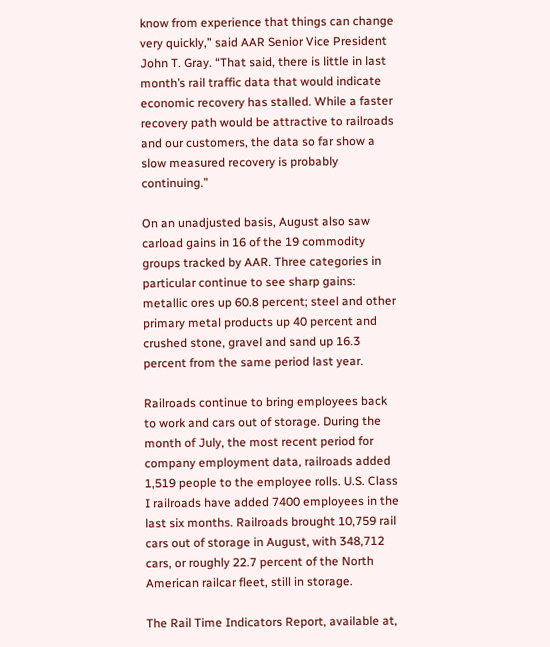know from experience that things can change very quickly,” said AAR Senior Vice President John T. Gray. “That said, there is little in last month’s rail traffic data that would indicate economic recovery has stalled. While a faster recovery path would be attractive to railroads and our customers, the data so far show a slow measured recovery is probably continuing.”

On an unadjusted basis, August also saw carload gains in 16 of the 19 commodity groups tracked by AAR. Three categories in particular continue to see sharp gains: metallic ores up 60.8 percent; steel and other primary metal products up 40 percent and crushed stone, gravel and sand up 16.3 percent from the same period last year.

Railroads continue to bring employees back to work and cars out of storage. During the month of July, the most recent period for company employment data, railroads added 1,519 people to the employee rolls. U.S. Class I railroads have added 7400 employees in the last six months. Railroads brought 10,759 rail cars out of storage in August, with 348,712 cars, or roughly 22.7 percent of the North American railcar fleet, still in storage.

The Rail Time Indicators Report, available at,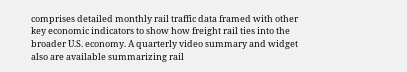comprises detailed monthly rail traffic data framed with other key economic indicators to show how freight rail ties into the broader U.S. economy. A quarterly video summary and widget also are available summarizing rail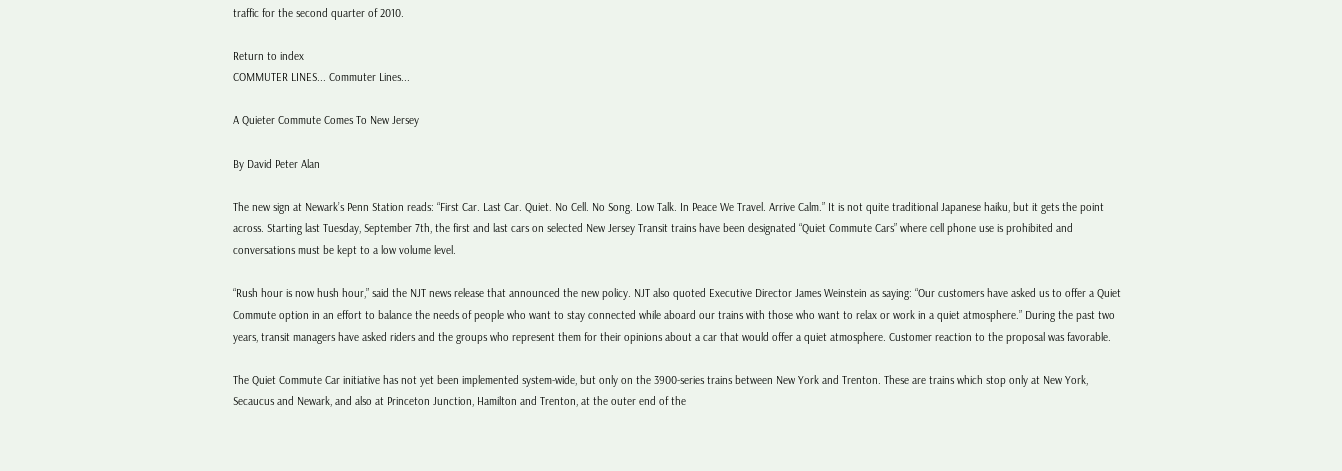traffic for the second quarter of 2010.

Return to index
COMMUTER LINES... Commuter Lines...

A Quieter Commute Comes To New Jersey

By David Peter Alan

The new sign at Newark’s Penn Station reads: “First Car. Last Car. Quiet. No Cell. No Song. Low Talk. In Peace We Travel. Arrive Calm.” It is not quite traditional Japanese haiku, but it gets the point across. Starting last Tuesday, September 7th, the first and last cars on selected New Jersey Transit trains have been designated “Quiet Commute Cars” where cell phone use is prohibited and conversations must be kept to a low volume level.

“Rush hour is now hush hour,” said the NJT news release that announced the new policy. NJT also quoted Executive Director James Weinstein as saying: “Our customers have asked us to offer a Quiet Commute option in an effort to balance the needs of people who want to stay connected while aboard our trains with those who want to relax or work in a quiet atmosphere.” During the past two years, transit managers have asked riders and the groups who represent them for their opinions about a car that would offer a quiet atmosphere. Customer reaction to the proposal was favorable.

The Quiet Commute Car initiative has not yet been implemented system-wide, but only on the 3900-series trains between New York and Trenton. These are trains which stop only at New York, Secaucus and Newark, and also at Princeton Junction, Hamilton and Trenton, at the outer end of the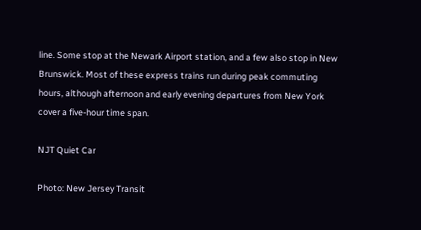line. Some stop at the Newark Airport station, and a few also stop in New Brunswick. Most of these express trains run during peak commuting hours, although afternoon and early evening departures from New York cover a five-hour time span.

NJT Quiet Car

Photo: New Jersey Transit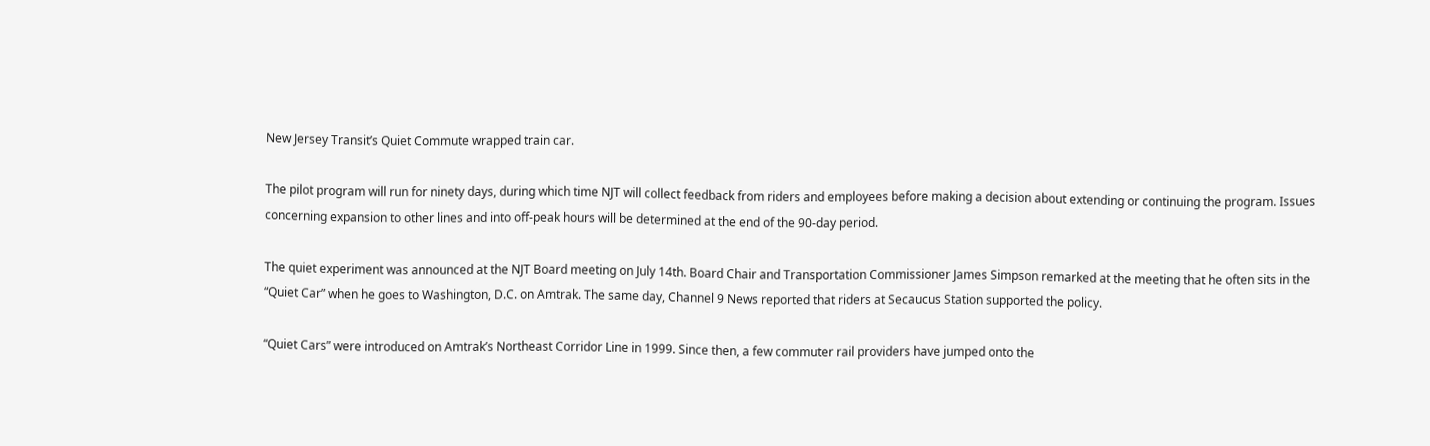New Jersey Transit’s Quiet Commute wrapped train car.

The pilot program will run for ninety days, during which time NJT will collect feedback from riders and employees before making a decision about extending or continuing the program. Issues concerning expansion to other lines and into off-peak hours will be determined at the end of the 90-day period.

The quiet experiment was announced at the NJT Board meeting on July 14th. Board Chair and Transportation Commissioner James Simpson remarked at the meeting that he often sits in the “Quiet Car” when he goes to Washington, D.C. on Amtrak. The same day, Channel 9 News reported that riders at Secaucus Station supported the policy.

“Quiet Cars” were introduced on Amtrak’s Northeast Corridor Line in 1999. Since then, a few commuter rail providers have jumped onto the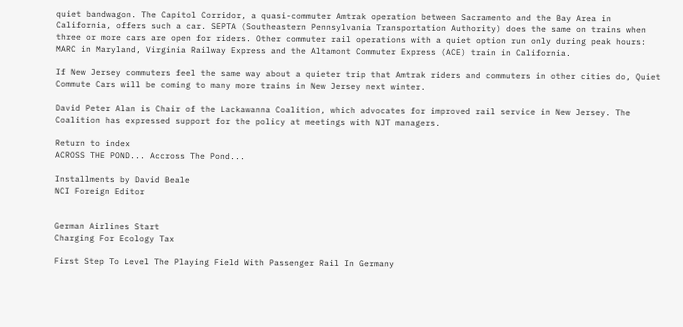quiet bandwagon. The Capitol Corridor, a quasi-commuter Amtrak operation between Sacramento and the Bay Area in California, offers such a car. SEPTA (Southeastern Pennsylvania Transportation Authority) does the same on trains when three or more cars are open for riders. Other commuter rail operations with a quiet option run only during peak hours: MARC in Maryland, Virginia Railway Express and the Altamont Commuter Express (ACE) train in California.

If New Jersey commuters feel the same way about a quieter trip that Amtrak riders and commuters in other cities do, Quiet Commute Cars will be coming to many more trains in New Jersey next winter.

David Peter Alan is Chair of the Lackawanna Coalition, which advocates for improved rail service in New Jersey. The Coalition has expressed support for the policy at meetings with NJT managers.

Return to index
ACROSS THE POND... Accross The Pond...

Installments by David Beale
NCI Foreign Editor


German Airlines Start
Charging For Ecology Tax

First Step To Level The Playing Field With Passenger Rail In Germany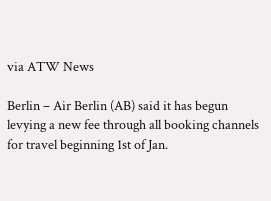via ATW News

Berlin – Air Berlin (AB) said it has begun levying a new fee through all booking channels for travel beginning 1st of Jan.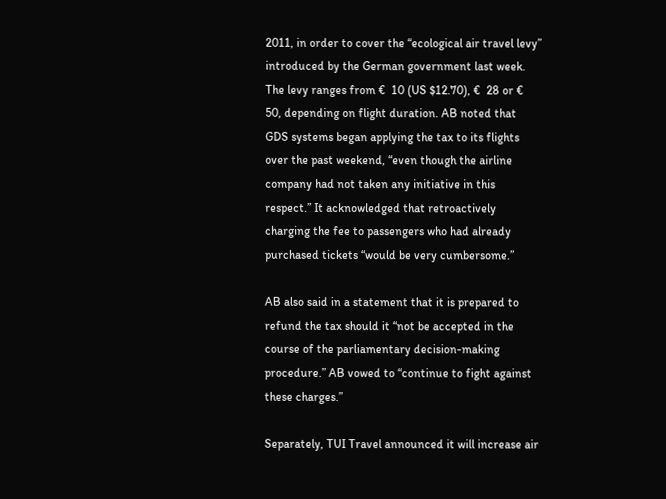2011, in order to cover the “ecological air travel levy” introduced by the German government last week. The levy ranges from €  10 (US $12.70), €  28 or €  50, depending on flight duration. AB noted that GDS systems began applying the tax to its flights over the past weekend, “even though the airline company had not taken any initiative in this respect.” It acknowledged that retroactively charging the fee to passengers who had already purchased tickets “would be very cumbersome.”

AB also said in a statement that it is prepared to refund the tax should it “not be accepted in the course of the parliamentary decision-making procedure.” AB vowed to “continue to fight against these charges.”

Separately, TUI Travel announced it will increase air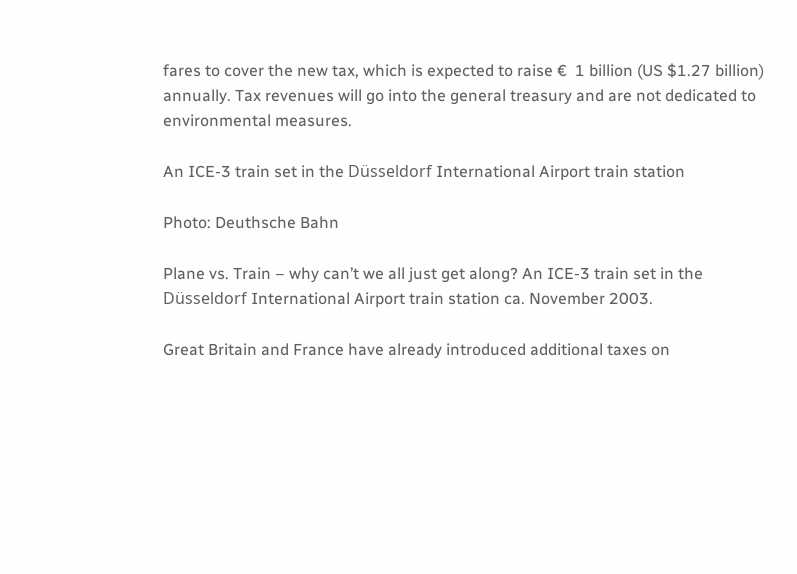fares to cover the new tax, which is expected to raise €  1 billion (US $1.27 billion) annually. Tax revenues will go into the general treasury and are not dedicated to environmental measures.

An ICE-3 train set in the Düsseldorf International Airport train station

Photo: Deuthsche Bahn

Plane vs. Train – why can’t we all just get along? An ICE-3 train set in the Düsseldorf International Airport train station ca. November 2003.

Great Britain and France have already introduced additional taxes on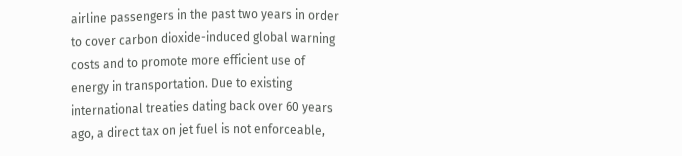airline passengers in the past two years in order to cover carbon dioxide-induced global warning costs and to promote more efficient use of energy in transportation. Due to existing international treaties dating back over 60 years ago, a direct tax on jet fuel is not enforceable,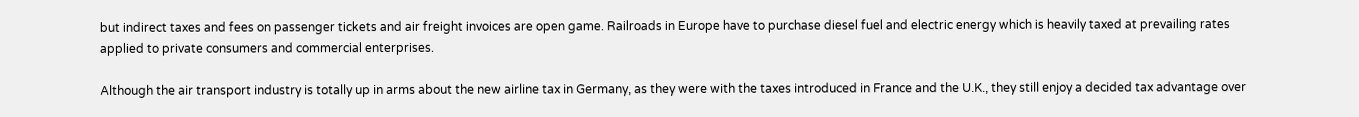but indirect taxes and fees on passenger tickets and air freight invoices are open game. Railroads in Europe have to purchase diesel fuel and electric energy which is heavily taxed at prevailing rates applied to private consumers and commercial enterprises.

Although the air transport industry is totally up in arms about the new airline tax in Germany, as they were with the taxes introduced in France and the U.K., they still enjoy a decided tax advantage over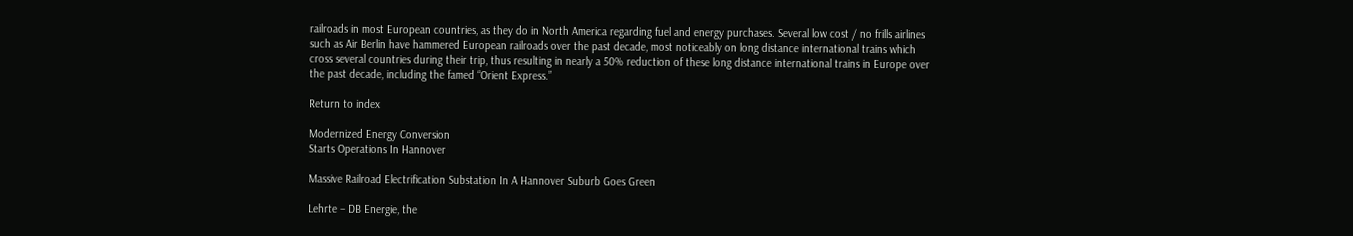railroads in most European countries, as they do in North America regarding fuel and energy purchases. Several low cost / no frills airlines such as Air Berlin have hammered European railroads over the past decade, most noticeably on long distance international trains which cross several countries during their trip, thus resulting in nearly a 50% reduction of these long distance international trains in Europe over the past decade, including the famed “Orient Express.”

Return to index

Modernized Energy Conversion
Starts Operations In Hannover

Massive Railroad Electrification Substation In A Hannover Suburb Goes Green

Lehrte – DB Energie, the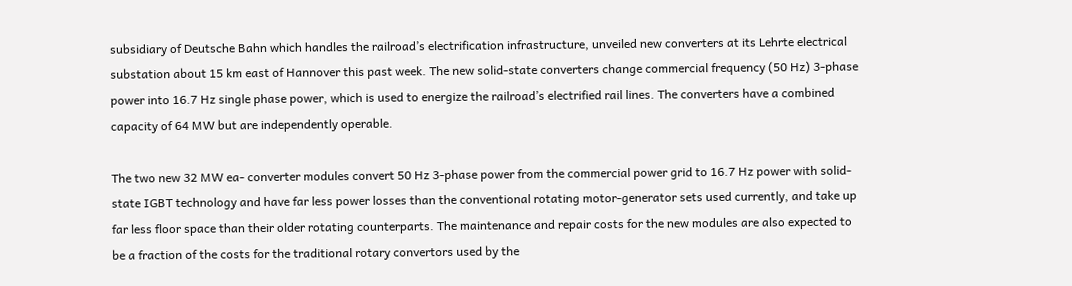subsidiary of Deutsche Bahn which handles the railroad’s electrification infrastructure, unveiled new converters at its Lehrte electrical substation about 15 km east of Hannover this past week. The new solid-state converters change commercial frequency (50 Hz) 3-phase power into 16.7 Hz single phase power, which is used to energize the railroad’s electrified rail lines. The converters have a combined capacity of 64 MW but are independently operable.

The two new 32 MW ea- converter modules convert 50 Hz 3-phase power from the commercial power grid to 16.7 Hz power with solid-state IGBT technology and have far less power losses than the conventional rotating motor-generator sets used currently, and take up far less floor space than their older rotating counterparts. The maintenance and repair costs for the new modules are also expected to be a fraction of the costs for the traditional rotary convertors used by the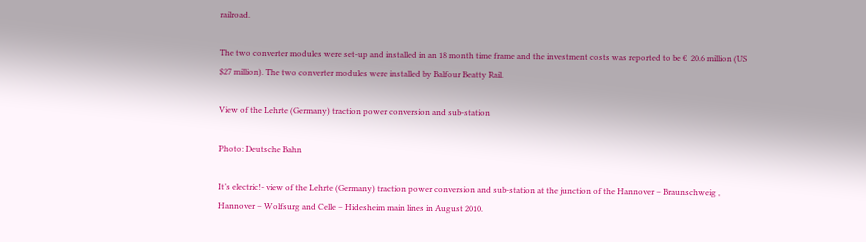railroad.

The two converter modules were set-up and installed in an 18 month time frame and the investment costs was reported to be €  20.6 million (US $27 million). The two converter modules were installed by Balfour Beatty Rail.

View of the Lehrte (Germany) traction power conversion and sub-station

Photo: Deutsche Bahn

It’s electric!- view of the Lehrte (Germany) traction power conversion and sub-station at the junction of the Hannover – Braunschweig , Hannover – Wolfsurg and Celle – Hidesheim main lines in August 2010.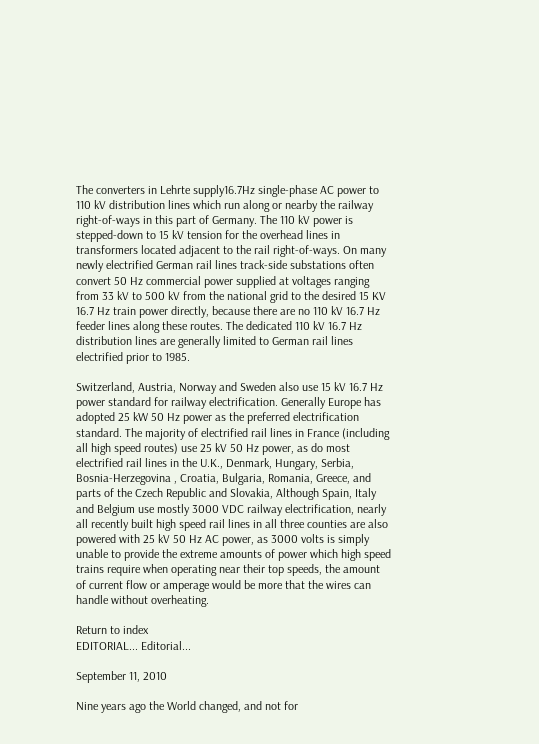The converters in Lehrte supply16.7Hz single-phase AC power to 110 kV distribution lines which run along or nearby the railway right-of-ways in this part of Germany. The 110 kV power is stepped-down to 15 kV tension for the overhead lines in transformers located adjacent to the rail right-of-ways. On many newly electrified German rail lines track-side substations often convert 50 Hz commercial power supplied at voltages ranging from 33 kV to 500 kV from the national grid to the desired 15 KV 16.7 Hz train power directly, because there are no 110 kV 16.7 Hz feeder lines along these routes. The dedicated 110 kV 16.7 Hz distribution lines are generally limited to German rail lines electrified prior to 1985.

Switzerland, Austria, Norway and Sweden also use 15 kV 16.7 Hz power standard for railway electrification. Generally Europe has adopted 25 kW 50 Hz power as the preferred electrification standard. The majority of electrified rail lines in France (including all high speed routes) use 25 kV 50 Hz power, as do most electrified rail lines in the U.K., Denmark, Hungary, Serbia, Bosnia-Herzegovina , Croatia, Bulgaria, Romania, Greece, and parts of the Czech Republic and Slovakia, Although Spain, Italy and Belgium use mostly 3000 VDC railway electrification, nearly all recently built high speed rail lines in all three counties are also powered with 25 kV 50 Hz AC power, as 3000 volts is simply unable to provide the extreme amounts of power which high speed trains require when operating near their top speeds, the amount of current flow or amperage would be more that the wires can handle without overheating.

Return to index
EDITORIAL... Editorial...

September 11, 2010

Nine years ago the World changed, and not for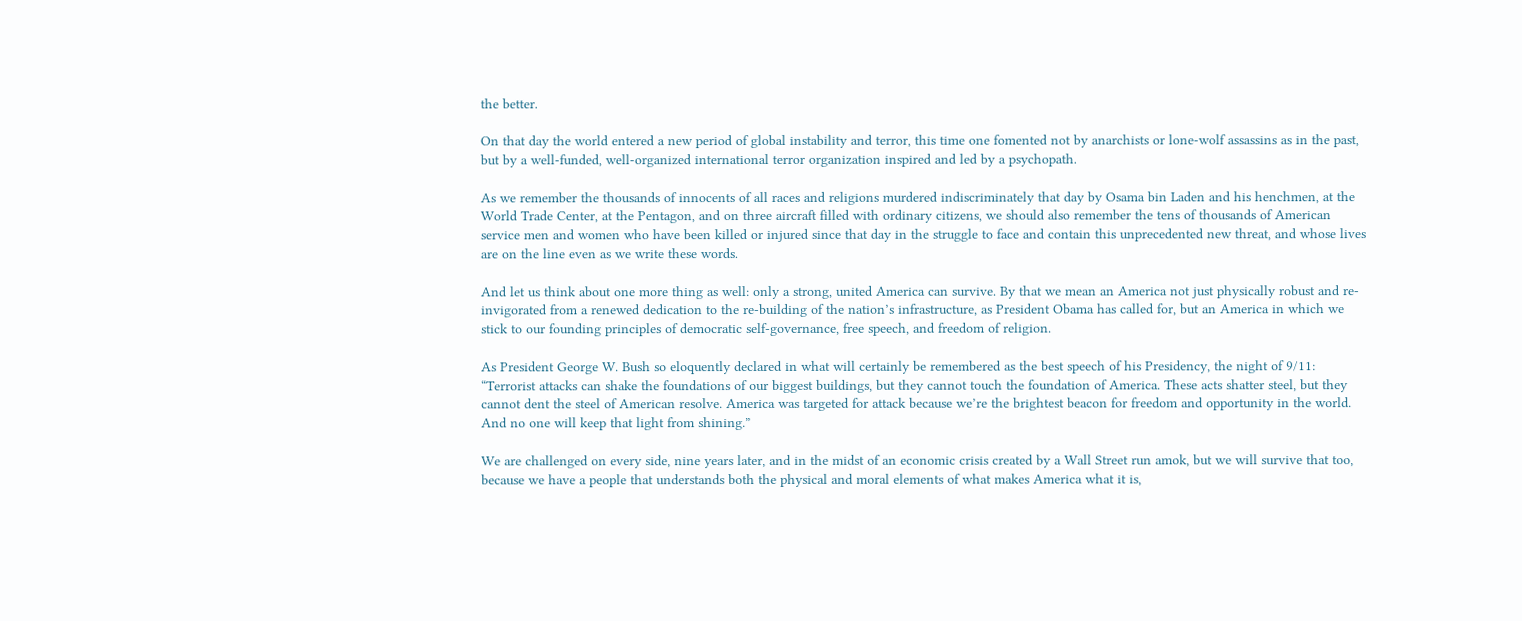the better.

On that day the world entered a new period of global instability and terror, this time one fomented not by anarchists or lone-wolf assassins as in the past, but by a well-funded, well-organized international terror organization inspired and led by a psychopath.

As we remember the thousands of innocents of all races and religions murdered indiscriminately that day by Osama bin Laden and his henchmen, at the World Trade Center, at the Pentagon, and on three aircraft filled with ordinary citizens, we should also remember the tens of thousands of American service men and women who have been killed or injured since that day in the struggle to face and contain this unprecedented new threat, and whose lives are on the line even as we write these words.

And let us think about one more thing as well: only a strong, united America can survive. By that we mean an America not just physically robust and re-invigorated from a renewed dedication to the re-building of the nation’s infrastructure, as President Obama has called for, but an America in which we stick to our founding principles of democratic self-governance, free speech, and freedom of religion.

As President George W. Bush so eloquently declared in what will certainly be remembered as the best speech of his Presidency, the night of 9/11: “Terrorist attacks can shake the foundations of our biggest buildings, but they cannot touch the foundation of America. These acts shatter steel, but they cannot dent the steel of American resolve. America was targeted for attack because we’re the brightest beacon for freedom and opportunity in the world. And no one will keep that light from shining.”

We are challenged on every side, nine years later, and in the midst of an economic crisis created by a Wall Street run amok, but we will survive that too, because we have a people that understands both the physical and moral elements of what makes America what it is,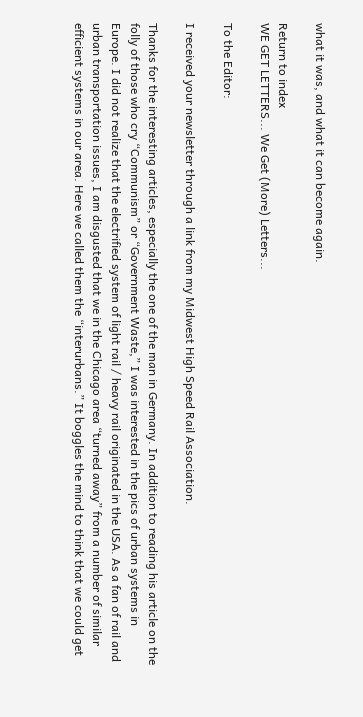what it was, and what it can become again.

Return to index
WE GET LETTERS... We Get (More) Letters...

To the Editor:

I received your newsletter through a link from my Midwest High Speed Rail Association.

Thanks for the interesting articles, especially the one of the man in Germany. In addition to reading his article on the folly of those who cry “Communism” or “Government Waste,” I was interested in the pics of urban systems in Europe. I did not realize that the electrified system of light rail / heavy rail originated in the USA. As a fan of rail and urban transportation issues, I am disgusted that we in the Chicago area “turned away” from a number of similar efficient systems in our area. Here we called them the “interurbans.” It boggles the mind to think that we could get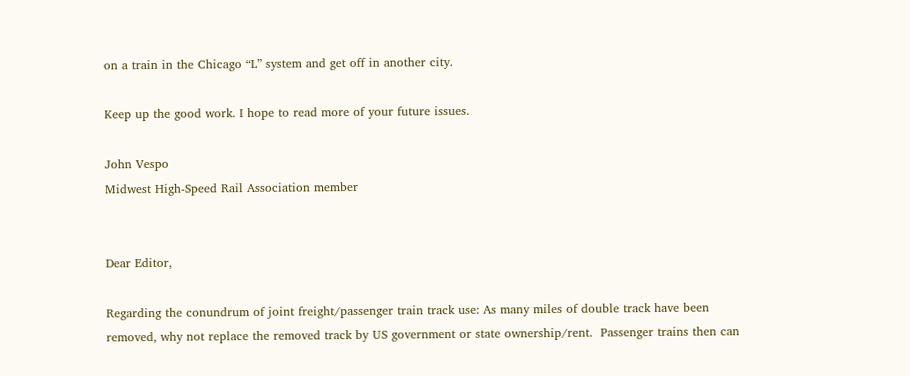on a train in the Chicago “L” system and get off in another city.

Keep up the good work. I hope to read more of your future issues.

John Vespo
Midwest High-Speed Rail Association member


Dear Editor,

Regarding the conundrum of joint freight/passenger train track use: As many miles of double track have been removed, why not replace the removed track by US government or state ownership/rent.  Passenger trains then can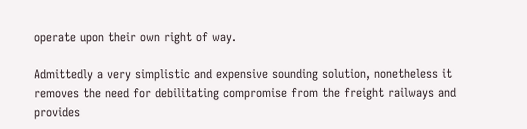operate upon their own right of way.

Admittedly a very simplistic and expensive sounding solution, nonetheless it removes the need for debilitating compromise from the freight railways and provides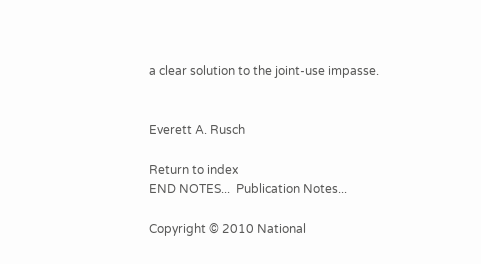a clear solution to the joint-use impasse.


Everett A. Rusch

Return to index
END NOTES...  Publication Notes...

Copyright © 2010 National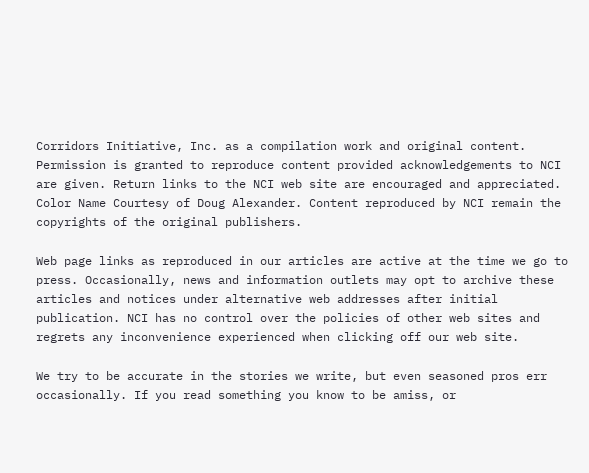Corridors Initiative, Inc. as a compilation work and original content. Permission is granted to reproduce content provided acknowledgements to NCI are given. Return links to the NCI web site are encouraged and appreciated. Color Name Courtesy of Doug Alexander. Content reproduced by NCI remain the copyrights of the original publishers.

Web page links as reproduced in our articles are active at the time we go to press. Occasionally, news and information outlets may opt to archive these articles and notices under alternative web addresses after initial publication. NCI has no control over the policies of other web sites and regrets any inconvenience experienced when clicking off our web site.

We try to be accurate in the stories we write, but even seasoned pros err occasionally. If you read something you know to be amiss, or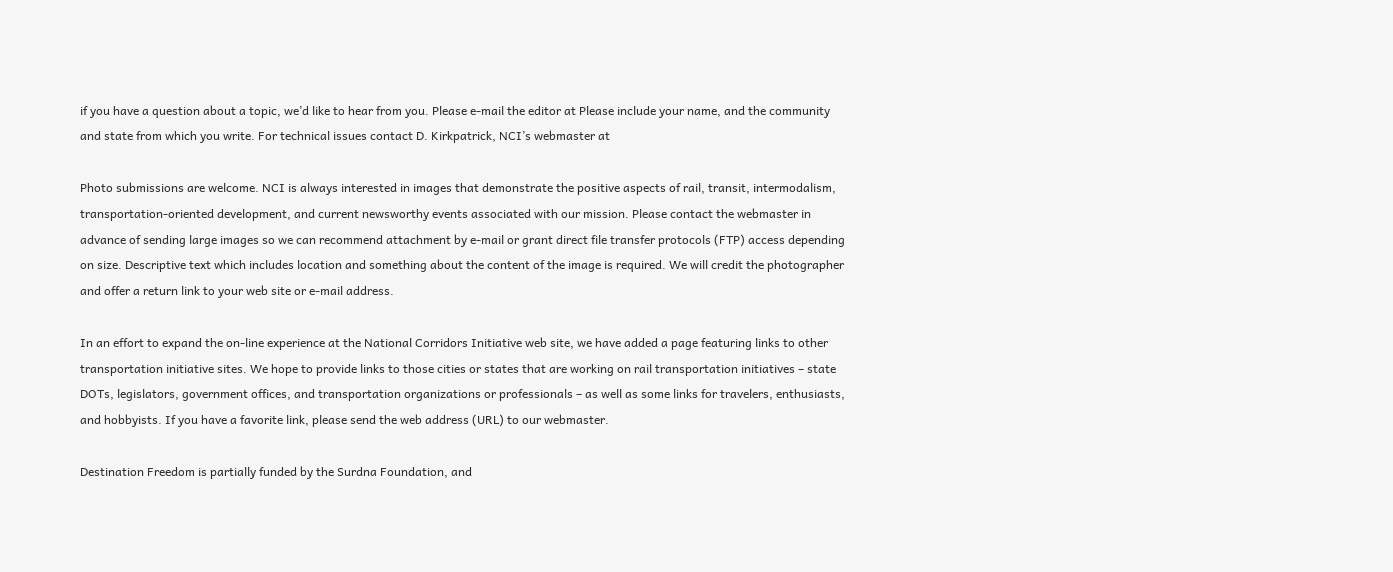if you have a question about a topic, we’d like to hear from you. Please e-mail the editor at Please include your name, and the community and state from which you write. For technical issues contact D. Kirkpatrick, NCI’s webmaster at

Photo submissions are welcome. NCI is always interested in images that demonstrate the positive aspects of rail, transit, intermodalism, transportation-oriented development, and current newsworthy events associated with our mission. Please contact the webmaster in advance of sending large images so we can recommend attachment by e-mail or grant direct file transfer protocols (FTP) access depending on size. Descriptive text which includes location and something about the content of the image is required. We will credit the photographer and offer a return link to your web site or e-mail address.

In an effort to expand the on-line experience at the National Corridors Initiative web site, we have added a page featuring links to other transportation initiative sites. We hope to provide links to those cities or states that are working on rail transportation initiatives – state DOTs, legislators, government offices, and transportation organizations or professionals – as well as some links for travelers, enthusiasts, and hobbyists. If you have a favorite link, please send the web address (URL) to our webmaster.

Destination Freedom is partially funded by the Surdna Foundation, and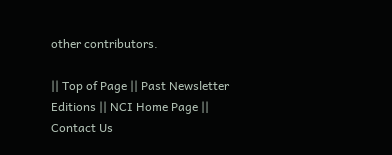other contributors.

|| Top of Page || Past Newsletter Editions || NCI Home Page || Contact Us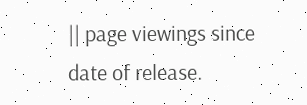|| page viewings since date of release.